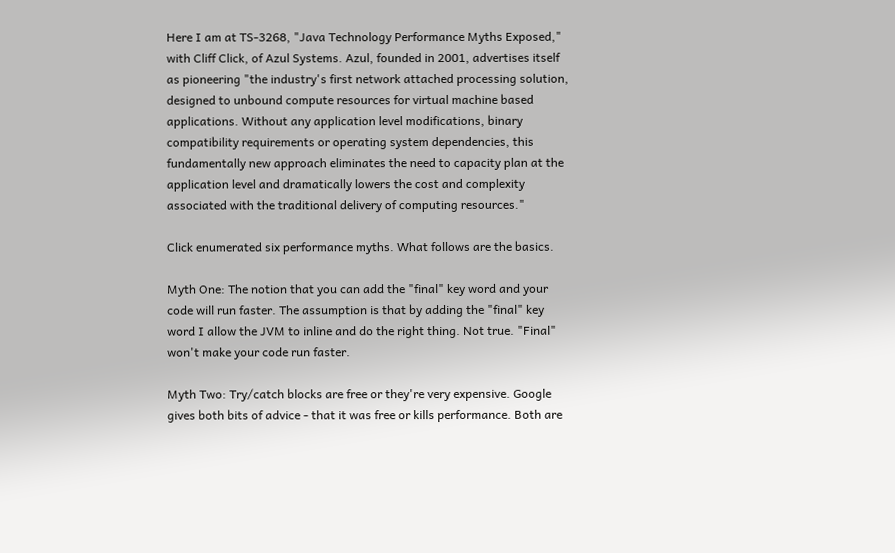Here I am at TS-3268, "Java Technology Performance Myths Exposed," with Cliff Click, of Azul Systems. Azul, founded in 2001, advertises itself as pioneering "the industry's first network attached processing solution, designed to unbound compute resources for virtual machine based applications. Without any application level modifications, binary compatibility requirements or operating system dependencies, this fundamentally new approach eliminates the need to capacity plan at the application level and dramatically lowers the cost and complexity associated with the traditional delivery of computing resources."

Click enumerated six performance myths. What follows are the basics.

Myth One: The notion that you can add the "final" key word and your code will run faster. The assumption is that by adding the "final" key word I allow the JVM to inline and do the right thing. Not true. "Final" won't make your code run faster.

Myth Two: Try/catch blocks are free or they're very expensive. Google gives both bits of advice - that it was free or kills performance. Both are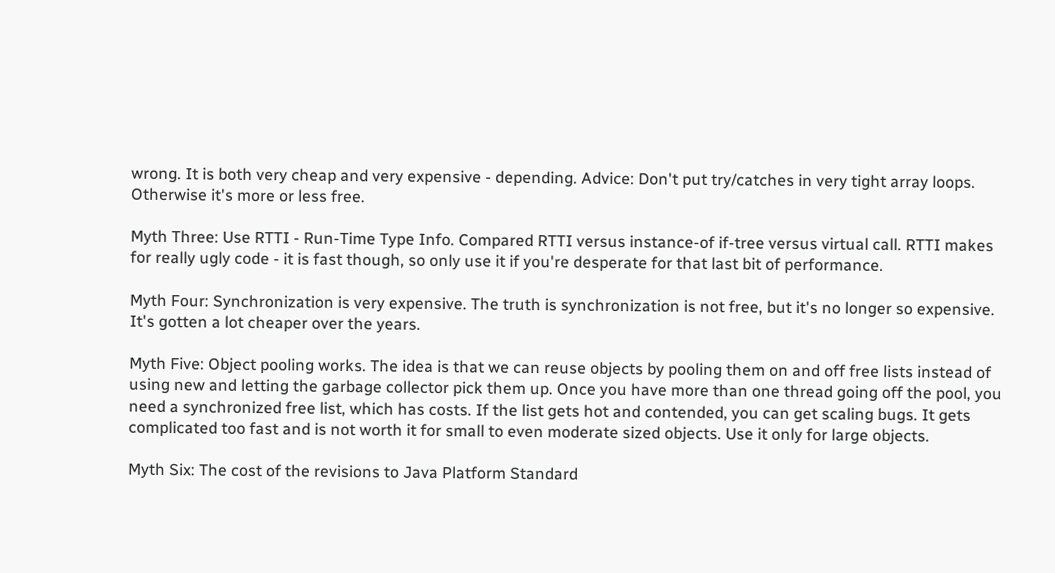wrong. It is both very cheap and very expensive - depending. Advice: Don't put try/catches in very tight array loops. Otherwise it's more or less free.

Myth Three: Use RTTI - Run-Time Type Info. Compared RTTI versus instance-of if-tree versus virtual call. RTTI makes for really ugly code - it is fast though, so only use it if you're desperate for that last bit of performance.

Myth Four: Synchronization is very expensive. The truth is synchronization is not free, but it's no longer so expensive. It's gotten a lot cheaper over the years.

Myth Five: Object pooling works. The idea is that we can reuse objects by pooling them on and off free lists instead of using new and letting the garbage collector pick them up. Once you have more than one thread going off the pool, you need a synchronized free list, which has costs. If the list gets hot and contended, you can get scaling bugs. It gets complicated too fast and is not worth it for small to even moderate sized objects. Use it only for large objects.

Myth Six: The cost of the revisions to Java Platform Standard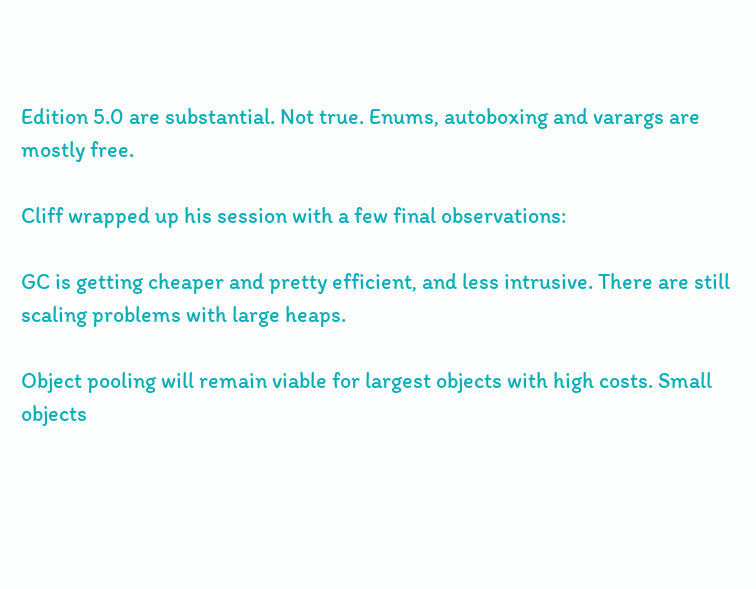Edition 5.0 are substantial. Not true. Enums, autoboxing and varargs are mostly free.

Cliff wrapped up his session with a few final observations:

GC is getting cheaper and pretty efficient, and less intrusive. There are still scaling problems with large heaps.

Object pooling will remain viable for largest objects with high costs. Small objects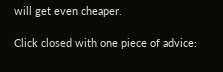will get even cheaper.

Click closed with one piece of advice: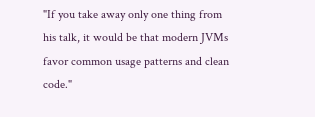"If you take away only one thing from his talk, it would be that modern JVMs favor common usage patterns and clean code."